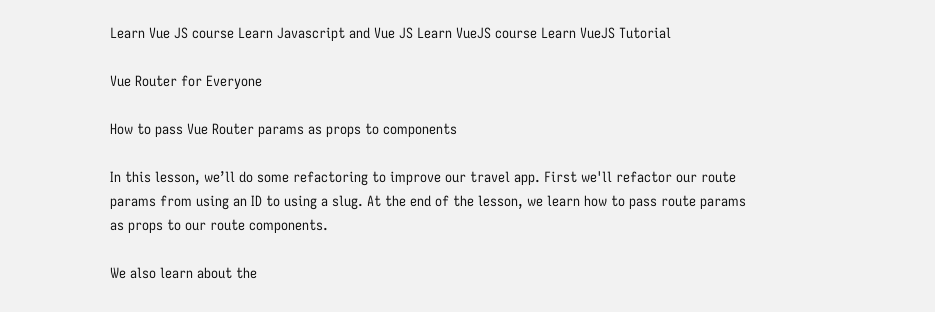Learn Vue JS course Learn Javascript and Vue JS Learn VueJS course Learn VueJS Tutorial

Vue Router for Everyone

How to pass Vue Router params as props to components

In this lesson, we’ll do some refactoring to improve our travel app. First we'll refactor our route params from using an ID to using a slug. At the end of the lesson, we learn how to pass route params as props to our route components.

We also learn about the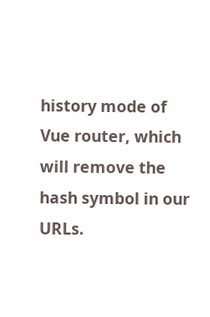history mode of Vue router, which will remove the hash symbol in our URLs.